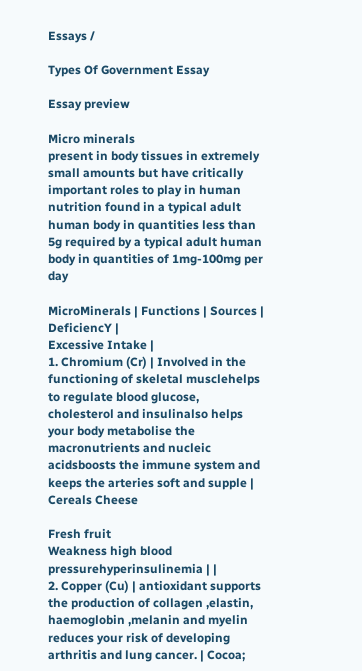Essays /

Types Of Government Essay

Essay preview

Micro minerals
present in body tissues in extremely small amounts but have critically important roles to play in human nutrition found in a typical adult human body in quantities less than 5g required by a typical adult human body in quantities of 1mg-100mg per day

MicroMinerals | Functions | Sources |
DeficiencY |
Excessive Intake |
1. Chromium (Cr) | Involved in the functioning of skeletal musclehelps to regulate blood glucose, cholesterol and insulinalso helps your body metabolise the macronutrients and nucleic acidsboosts the immune system and keeps the arteries soft and supple | Cereals Cheese

Fresh fruit
Weakness high blood pressurehyperinsulinemia | |
2. Copper (Cu) | antioxidant supports the production of collagen ,elastin, haemoglobin ,melanin and myelin reduces your risk of developing arthritis and lung cancer. | Cocoa;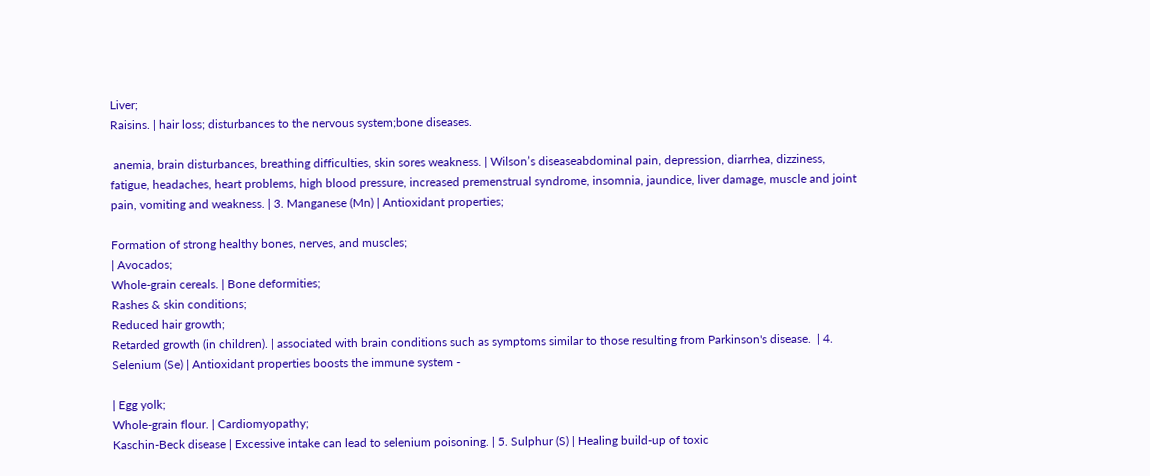Liver;
Raisins. | hair loss; disturbances to the nervous system;bone diseases.

 anemia, brain disturbances, breathing difficulties, skin sores weakness. | Wilson’s diseaseabdominal pain, depression, diarrhea, dizziness, fatigue, headaches, heart problems, high blood pressure, increased premenstrual syndrome, insomnia, jaundice, liver damage, muscle and joint pain, vomiting and weakness. | 3. Manganese (Mn) | Antioxidant properties;

Formation of strong healthy bones, nerves, and muscles;
| Avocados;
Whole-grain cereals. | Bone deformities;
Rashes & skin conditions;
Reduced hair growth;
Retarded growth (in children). | associated with brain conditions such as symptoms similar to those resulting from Parkinson's disease.  | 4. Selenium (Se) | Antioxidant properties boosts the immune system -

| Egg yolk;
Whole-grain flour. | Cardiomyopathy;
Kaschin-Beck disease | Excessive intake can lead to selenium poisoning. | 5. Sulphur (S) | Healing build-up of toxic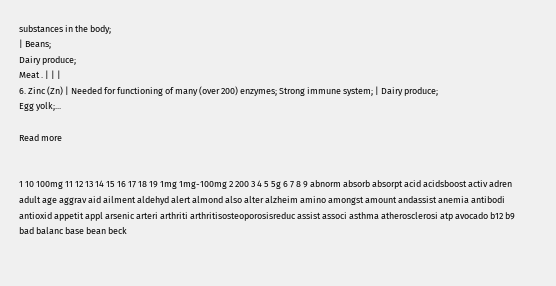substances in the body;
| Beans;
Dairy produce;
Meat . | | |
6. Zinc (Zn) | Needed for functioning of many (over 200) enzymes; Strong immune system; | Dairy produce;
Egg yolk;...

Read more


1 10 100mg 11 12 13 14 15 16 17 18 19 1mg 1mg-100mg 2 200 3 4 5 5g 6 7 8 9 abnorm absorb absorpt acid acidsboost activ adren adult age aggrav aid ailment aldehyd alert almond also alter alzheim amino amongst amount andassist anemia antibodi antioxid appetit appl arsenic arteri arthriti arthritisosteoporosisreduc assist associ asthma atherosclerosi atp avocado b12 b9 bad balanc base bean beck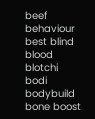beef behaviour best blind blood blotchi bodi bodybuild bone boost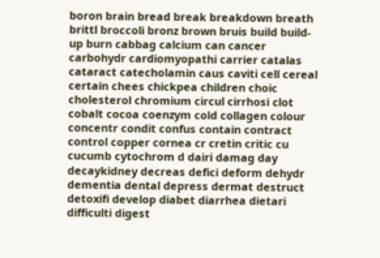boron brain bread break breakdown breath brittl broccoli bronz brown bruis build build-up burn cabbag calcium can cancer carbohydr cardiomyopathi carrier catalas cataract catecholamin caus caviti cell cereal certain chees chickpea children choic cholesterol chromium circul cirrhosi clot cobalt cocoa coenzym cold collagen colour concentr condit confus contain contract control copper cornea cr cretin critic cu cucumb cytochrom d dairi damag day decaykidney decreas defici deform dehydr dementia dental depress dermat destruct detoxifi develop diabet diarrhea dietari difficulti digest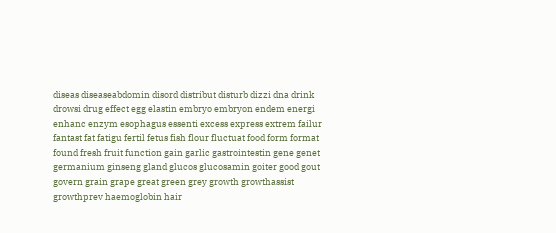diseas diseaseabdomin disord distribut disturb dizzi dna drink drowsi drug effect egg elastin embryo embryon endem energi enhanc enzym esophagus essenti excess express extrem failur fantast fat fatigu fertil fetus fish flour fluctuat food form format found fresh fruit function gain garlic gastrointestin gene genet germanium ginseng gland glucos glucosamin goiter good gout govern grain grape great green grey growth growthassist growthprev haemoglobin hair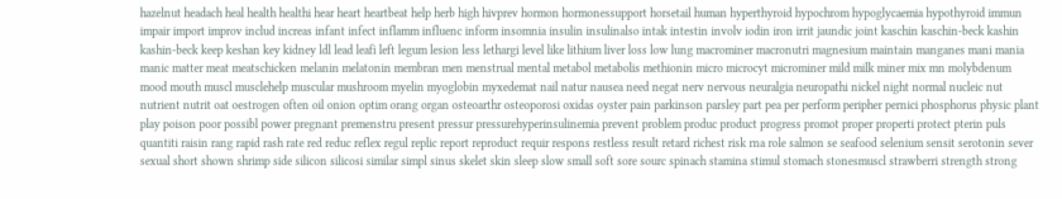hazelnut headach heal health healthi hear heart heartbeat help herb high hivprev hormon hormonessupport horsetail human hyperthyroid hypochrom hypoglycaemia hypothyroid immun impair import improv includ increas infant infect inflamm influenc inform insomnia insulin insulinalso intak intestin involv iodin iron irrit jaundic joint kaschin kaschin-beck kashin kashin-beck keep keshan key kidney ldl lead leafi left legum lesion less lethargi level like lithium liver loss low lung macrominer macronutri magnesium maintain manganes mani mania manic matter meat meatschicken melanin melatonin membran men menstrual mental metabol metabolis methionin micro microcyt microminer mild milk miner mix mn molybdenum mood mouth muscl musclehelp muscular mushroom myelin myoglobin myxedemat nail natur nausea need negat nerv nervous neuralgia neuropathi nickel night normal nucleic nut nutrient nutrit oat oestrogen often oil onion optim orang organ osteoarthr osteoporosi oxidas oyster pain parkinson parsley part pea per perform peripher pernici phosphorus physic plant play poison poor possibl power pregnant premenstru present pressur pressurehyperinsulinemia prevent problem produc product progress promot proper properti protect pterin puls quantiti raisin rang rapid rash rate red reduc reflex regul replic report reproduct requir respons restless result retard richest risk rna role salmon se seafood selenium sensit serotonin sever sexual short shown shrimp side silicon silicosi similar simpl sinus skelet skin sleep slow small soft sore sourc spinach stamina stimul stomach stonesmuscl strawberri strength strong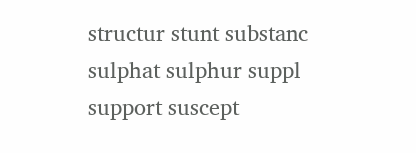structur stunt substanc sulphat sulphur suppl support suscept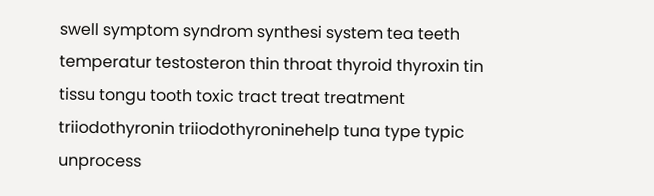swell symptom syndrom synthesi system tea teeth temperatur testosteron thin throat thyroid thyroxin tin tissu tongu tooth toxic tract treat treatment triiodothyronin triiodothyroninehelp tuna type typic unprocess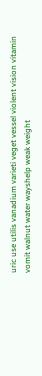uric use utilis vanadium varieti veget vessel violent vision vitamin vomit walnut water wayshelp weak weight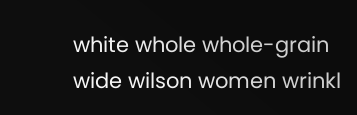white whole whole-grain wide wilson women wrinkl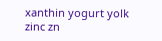xanthin yogurt yolk zinc zn